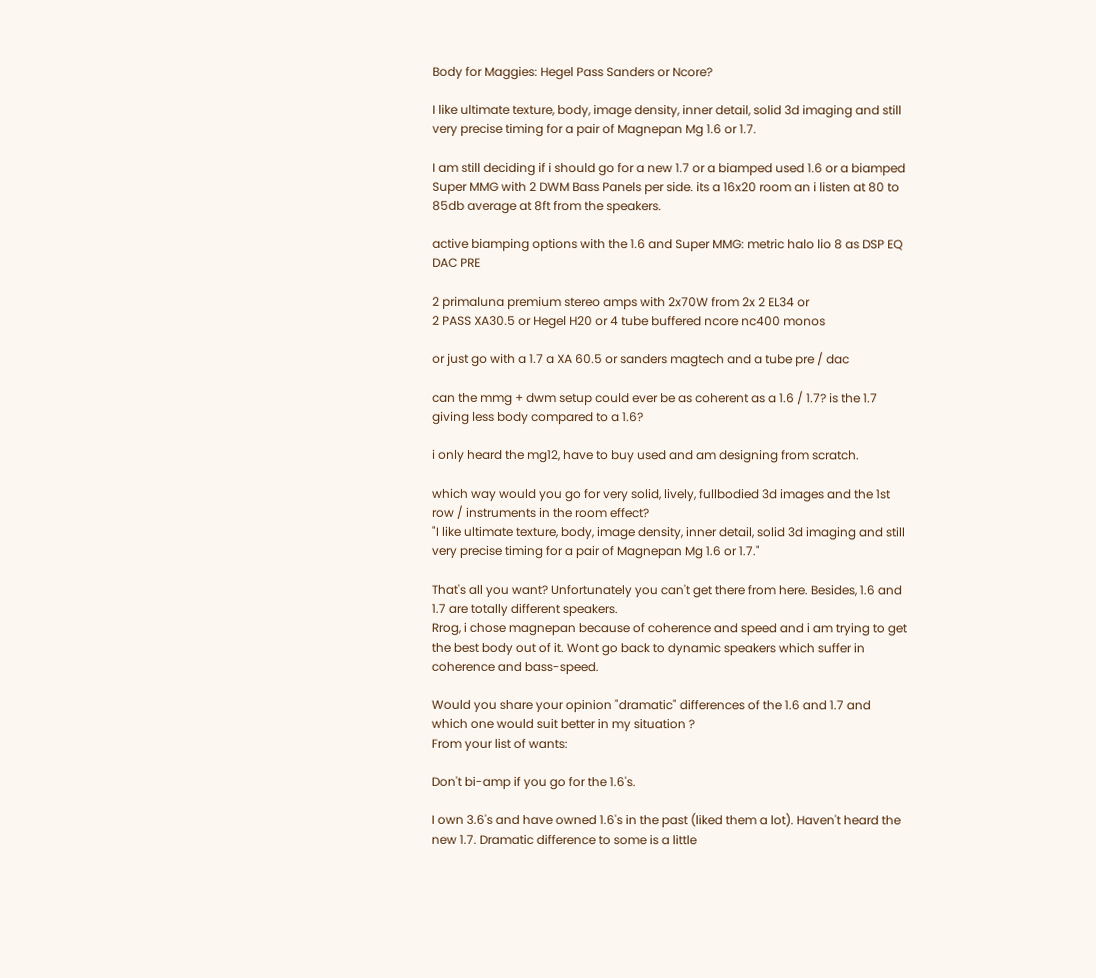Body for Maggies: Hegel Pass Sanders or Ncore?

I like ultimate texture, body, image density, inner detail, solid 3d imaging and still very precise timing for a pair of Magnepan Mg 1.6 or 1.7.

I am still deciding if i should go for a new 1.7 or a biamped used 1.6 or a biamped Super MMG with 2 DWM Bass Panels per side. its a 16x20 room an i listen at 80 to 85db average at 8ft from the speakers.

active biamping options with the 1.6 and Super MMG: metric halo lio 8 as DSP EQ DAC PRE

2 primaluna premium stereo amps with 2x70W from 2x 2 EL34 or
2 PASS XA30.5 or Hegel H20 or 4 tube buffered ncore nc400 monos

or just go with a 1.7 a XA 60.5 or sanders magtech and a tube pre / dac

can the mmg + dwm setup could ever be as coherent as a 1.6 / 1.7? is the 1.7 giving less body compared to a 1.6?

i only heard the mg12, have to buy used and am designing from scratch.

which way would you go for very solid, lively, fullbodied 3d images and the 1st row / instruments in the room effect?
"I like ultimate texture, body, image density, inner detail, solid 3d imaging and still very precise timing for a pair of Magnepan Mg 1.6 or 1.7."

That's all you want? Unfortunately you can't get there from here. Besides, 1.6 and 1.7 are totally different speakers.
Rrog, i chose magnepan because of coherence and speed and i am trying to get the best body out of it. Wont go back to dynamic speakers which suffer in coherence and bass-speed.

Would you share your opinion "dramatic" differences of the 1.6 and 1.7 and which one would suit better in my situation ?
From your list of wants:

Don't bi-amp if you go for the 1.6's.

I own 3.6's and have owned 1.6's in the past (liked them a lot). Haven't heard the new 1.7. Dramatic difference to some is a little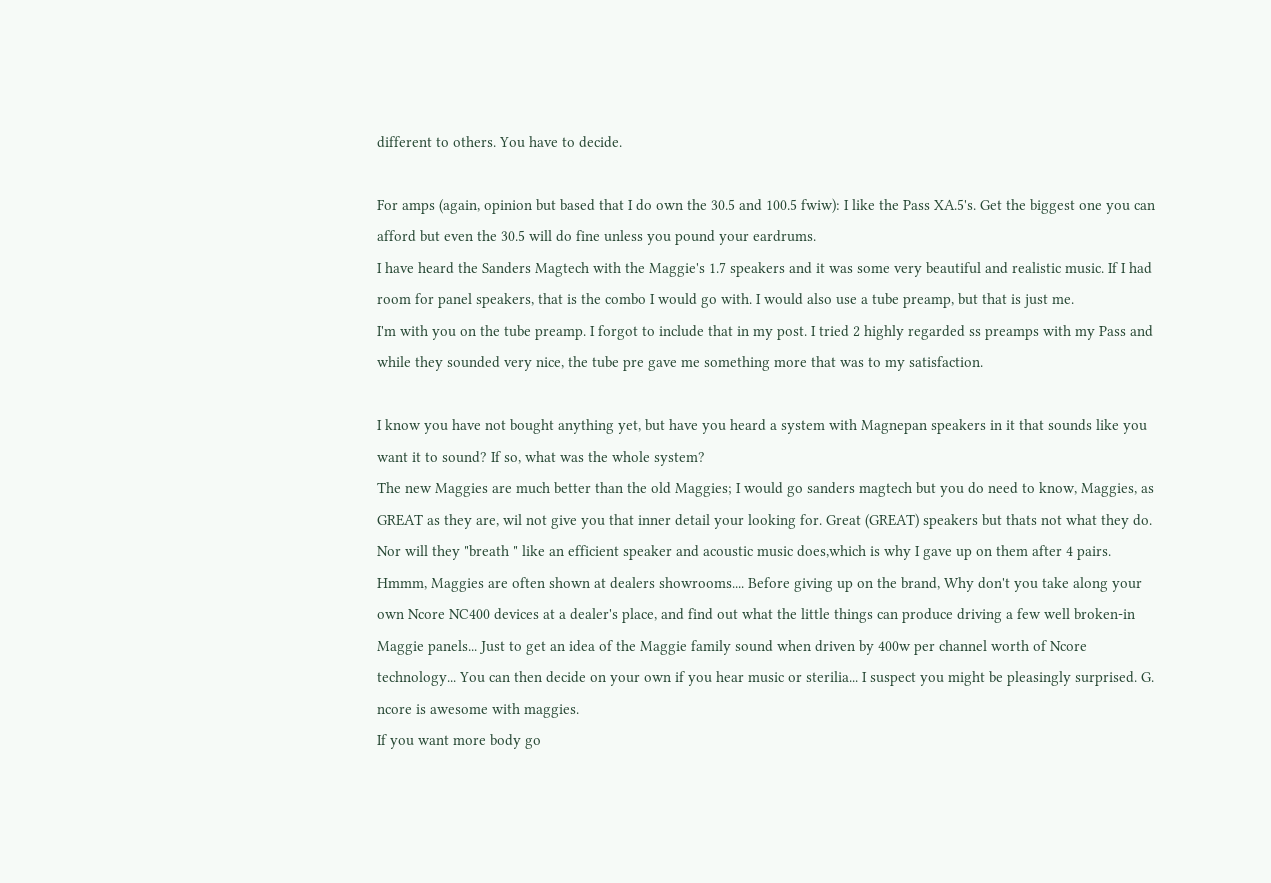different to others. You have to decide.

For amps (again, opinion but based that I do own the 30.5 and 100.5 fwiw): I like the Pass XA.5's. Get the biggest one you can afford but even the 30.5 will do fine unless you pound your eardrums.
I have heard the Sanders Magtech with the Maggie's 1.7 speakers and it was some very beautiful and realistic music. If I had room for panel speakers, that is the combo I would go with. I would also use a tube preamp, but that is just me.
I'm with you on the tube preamp. I forgot to include that in my post. I tried 2 highly regarded ss preamps with my Pass and while they sounded very nice, the tube pre gave me something more that was to my satisfaction.

I know you have not bought anything yet, but have you heard a system with Magnepan speakers in it that sounds like you want it to sound? If so, what was the whole system?
The new Maggies are much better than the old Maggies; I would go sanders magtech but you do need to know, Maggies, as GREAT as they are, wil not give you that inner detail your looking for. Great (GREAT) speakers but thats not what they do.
Nor will they "breath " like an efficient speaker and acoustic music does,which is why I gave up on them after 4 pairs.
Hmmm, Maggies are often shown at dealers showrooms.... Before giving up on the brand, Why don't you take along your own Ncore NC400 devices at a dealer's place, and find out what the little things can produce driving a few well broken-in Maggie panels... Just to get an idea of the Maggie family sound when driven by 400w per channel worth of Ncore technology... You can then decide on your own if you hear music or sterilia... I suspect you might be pleasingly surprised. G.
ncore is awesome with maggies.
If you want more body go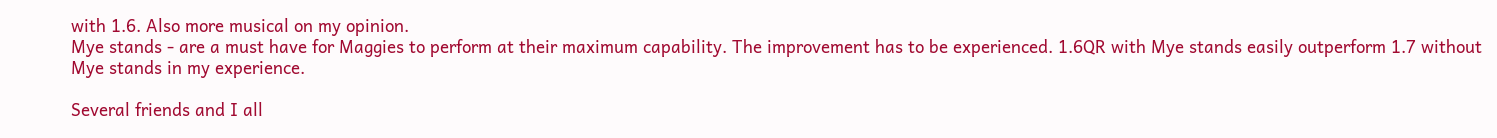with 1.6. Also more musical on my opinion.
Mye stands - are a must have for Maggies to perform at their maximum capability. The improvement has to be experienced. 1.6QR with Mye stands easily outperform 1.7 without Mye stands in my experience.

Several friends and I all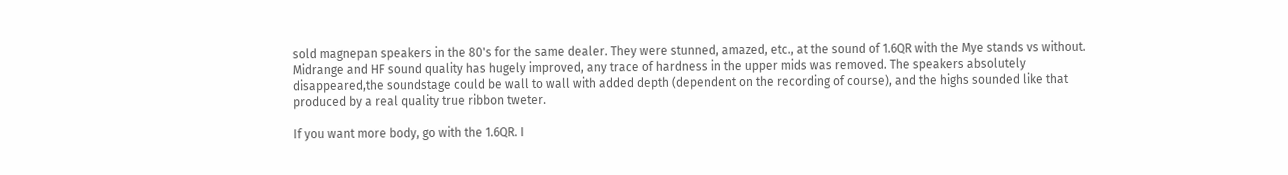sold magnepan speakers in the 80's for the same dealer. They were stunned, amazed, etc., at the sound of 1.6QR with the Mye stands vs without. Midrange and HF sound quality has hugely improved, any trace of hardness in the upper mids was removed. The speakers absolutely disappeared,the soundstage could be wall to wall with added depth (dependent on the recording of course), and the highs sounded like that produced by a real quality true ribbon tweter.

If you want more body, go with the 1.6QR. I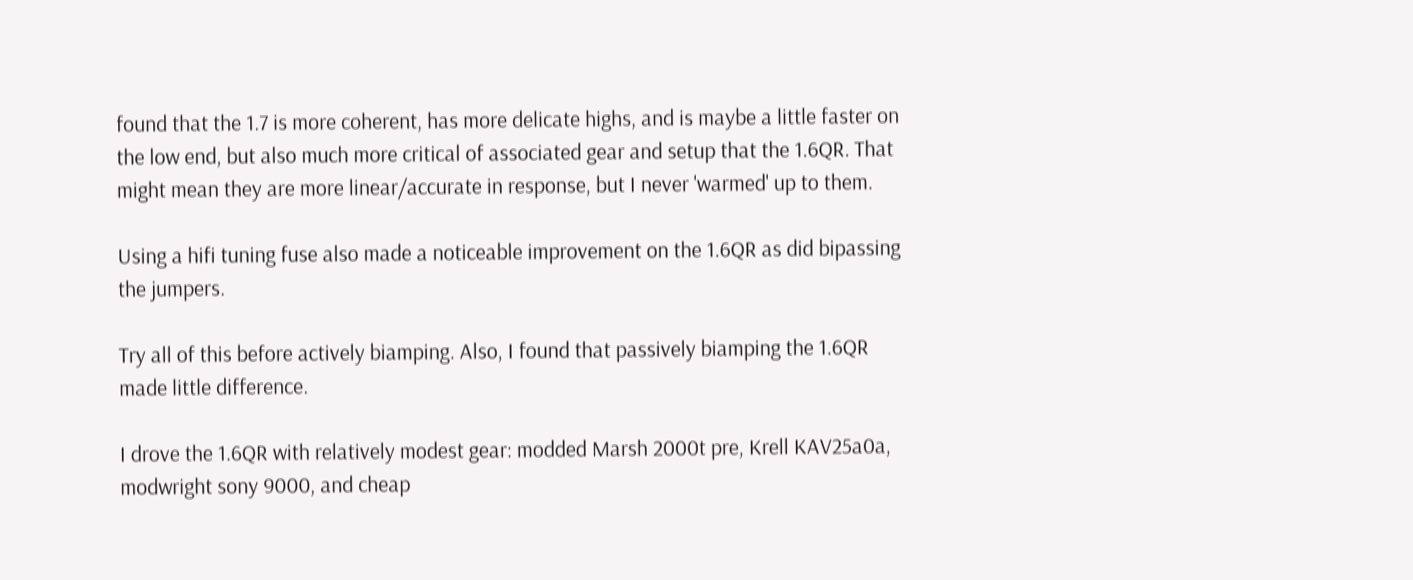found that the 1.7 is more coherent, has more delicate highs, and is maybe a little faster on the low end, but also much more critical of associated gear and setup that the 1.6QR. That might mean they are more linear/accurate in response, but I never 'warmed' up to them.

Using a hifi tuning fuse also made a noticeable improvement on the 1.6QR as did bipassing the jumpers.

Try all of this before actively biamping. Also, I found that passively biamping the 1.6QR made little difference.

I drove the 1.6QR with relatively modest gear: modded Marsh 2000t pre, Krell KAV25a0a, modwright sony 9000, and cheap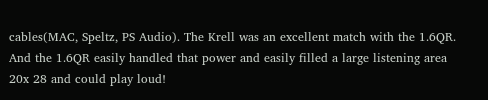cables(MAC, Speltz, PS Audio). The Krell was an excellent match with the 1.6QR. And the 1.6QR easily handled that power and easily filled a large listening area 20x 28 and could play loud!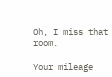Oh, I miss that room.

Your mileage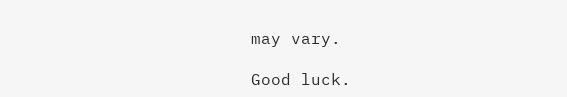may vary.

Good luck.